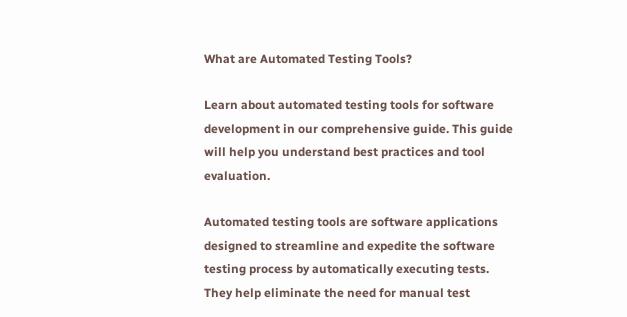What are Automated Testing Tools?

Learn about automated testing tools for software development in our comprehensive guide. This guide will help you understand best practices and tool evaluation.

Automated testing tools are software applications designed to streamline and expedite the software testing process by automatically executing tests. They help eliminate the need for manual test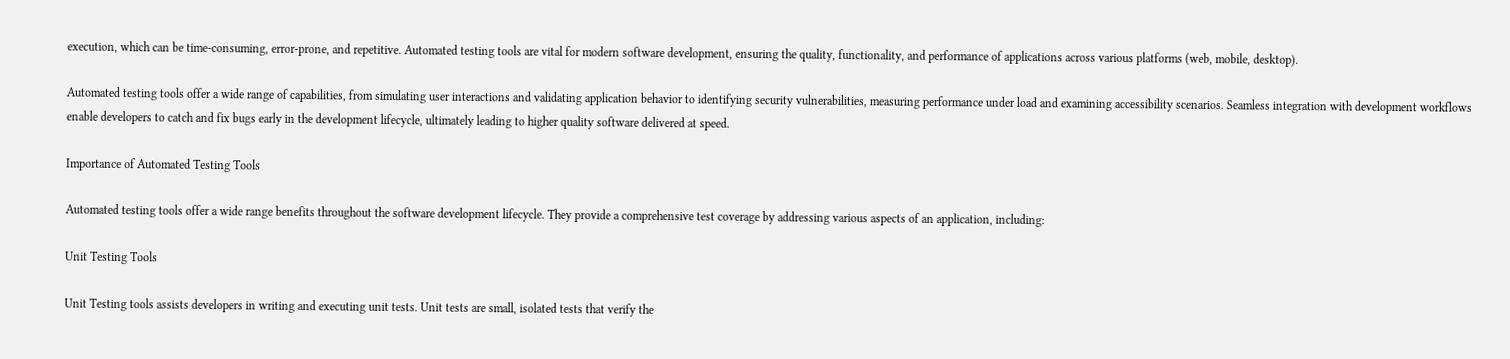execution, which can be time-consuming, error-prone, and repetitive. Automated testing tools are vital for modern software development, ensuring the quality, functionality, and performance of applications across various platforms (web, mobile, desktop).

Automated testing tools offer a wide range of capabilities, from simulating user interactions and validating application behavior to identifying security vulnerabilities, measuring performance under load and examining accessibility scenarios. Seamless integration with development workflows enable developers to catch and fix bugs early in the development lifecycle, ultimately leading to higher quality software delivered at speed.

Importance of Automated Testing Tools

Automated testing tools offer a wide range benefits throughout the software development lifecycle. They provide a comprehensive test coverage by addressing various aspects of an application, including:

Unit Testing Tools

Unit Testing tools assists developers in writing and executing unit tests. Unit tests are small, isolated tests that verify the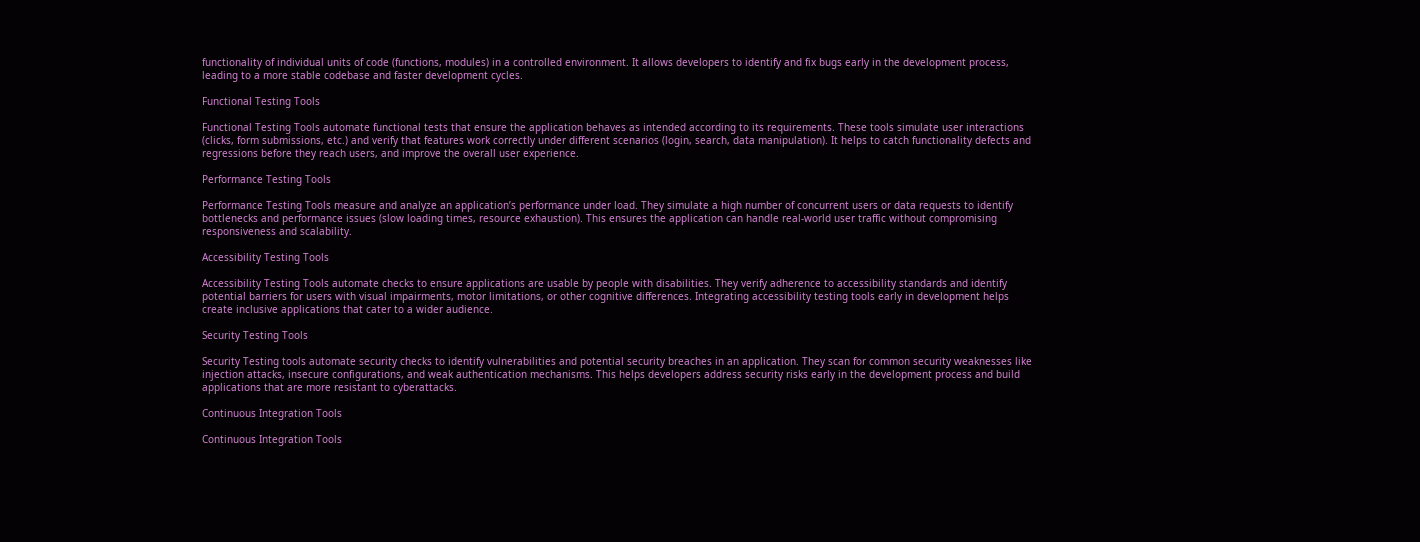functionality of individual units of code (functions, modules) in a controlled environment. It allows developers to identify and fix bugs early in the development process, leading to a more stable codebase and faster development cycles.

Functional Testing Tools

Functional Testing Tools automate functional tests that ensure the application behaves as intended according to its requirements. These tools simulate user interactions (clicks, form submissions, etc.) and verify that features work correctly under different scenarios (login, search, data manipulation). It helps to catch functionality defects and regressions before they reach users, and improve the overall user experience.

Performance Testing Tools

Performance Testing Tools measure and analyze an application’s performance under load. They simulate a high number of concurrent users or data requests to identify bottlenecks and performance issues (slow loading times, resource exhaustion). This ensures the application can handle real-world user traffic without compromising responsiveness and scalability.

Accessibility Testing Tools

Accessibility Testing Tools automate checks to ensure applications are usable by people with disabilities. They verify adherence to accessibility standards and identify potential barriers for users with visual impairments, motor limitations, or other cognitive differences. Integrating accessibility testing tools early in development helps create inclusive applications that cater to a wider audience.

Security Testing Tools

Security Testing tools automate security checks to identify vulnerabilities and potential security breaches in an application. They scan for common security weaknesses like injection attacks, insecure configurations, and weak authentication mechanisms. This helps developers address security risks early in the development process and build applications that are more resistant to cyberattacks.

Continuous Integration Tools

Continuous Integration Tools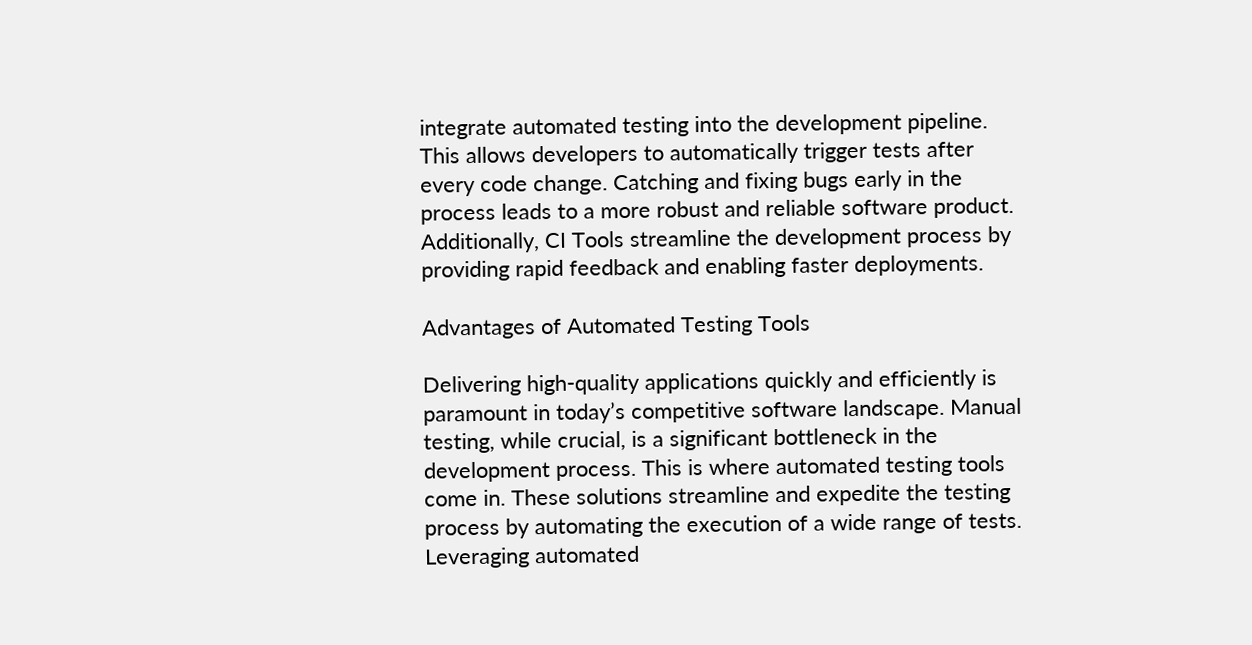integrate automated testing into the development pipeline. This allows developers to automatically trigger tests after every code change. Catching and fixing bugs early in the process leads to a more robust and reliable software product. Additionally, CI Tools streamline the development process by providing rapid feedback and enabling faster deployments.

Advantages of Automated Testing Tools

Delivering high-quality applications quickly and efficiently is paramount in today’s competitive software landscape. Manual testing, while crucial, is a significant bottleneck in the development process. This is where automated testing tools come in. These solutions streamline and expedite the testing process by automating the execution of a wide range of tests. Leveraging automated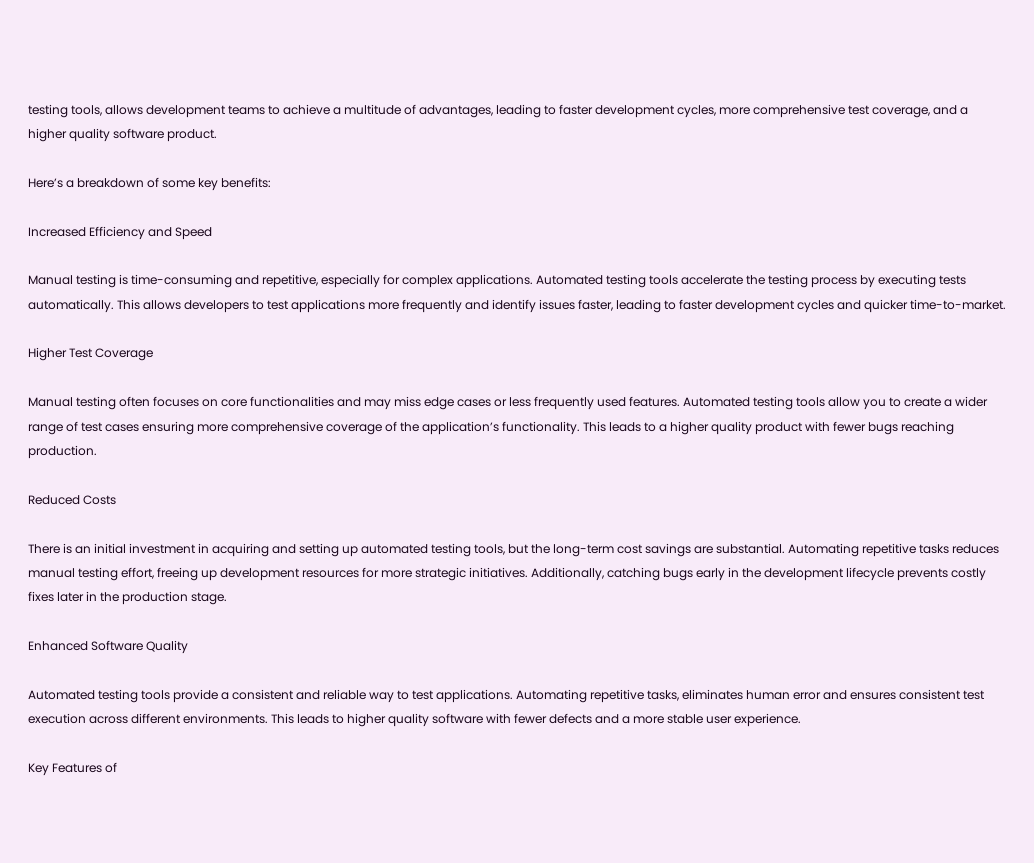testing tools, allows development teams to achieve a multitude of advantages, leading to faster development cycles, more comprehensive test coverage, and a higher quality software product.

Here’s a breakdown of some key benefits:

Increased Efficiency and Speed

Manual testing is time-consuming and repetitive, especially for complex applications. Automated testing tools accelerate the testing process by executing tests automatically. This allows developers to test applications more frequently and identify issues faster, leading to faster development cycles and quicker time-to-market.

Higher Test Coverage

Manual testing often focuses on core functionalities and may miss edge cases or less frequently used features. Automated testing tools allow you to create a wider range of test cases ensuring more comprehensive coverage of the application’s functionality. This leads to a higher quality product with fewer bugs reaching production.

Reduced Costs

There is an initial investment in acquiring and setting up automated testing tools, but the long-term cost savings are substantial. Automating repetitive tasks reduces manual testing effort, freeing up development resources for more strategic initiatives. Additionally, catching bugs early in the development lifecycle prevents costly fixes later in the production stage.

Enhanced Software Quality

Automated testing tools provide a consistent and reliable way to test applications. Automating repetitive tasks, eliminates human error and ensures consistent test execution across different environments. This leads to higher quality software with fewer defects and a more stable user experience.

Key Features of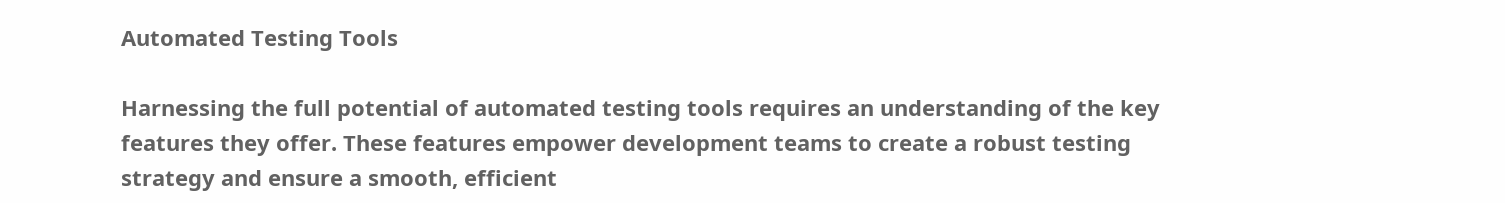Automated Testing Tools

Harnessing the full potential of automated testing tools requires an understanding of the key features they offer. These features empower development teams to create a robust testing strategy and ensure a smooth, efficient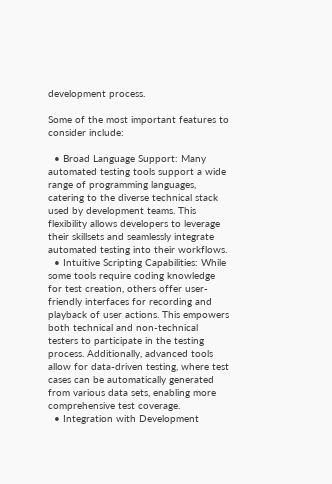development process.

Some of the most important features to consider include:

  • Broad Language Support: Many automated testing tools support a wide range of programming languages, catering to the diverse technical stack used by development teams. This flexibility allows developers to leverage their skillsets and seamlessly integrate automated testing into their workflows.
  • Intuitive Scripting Capabilities: While some tools require coding knowledge for test creation, others offer user-friendly interfaces for recording and playback of user actions. This empowers both technical and non-technical testers to participate in the testing process. Additionally, advanced tools allow for data-driven testing, where test cases can be automatically generated from various data sets, enabling more comprehensive test coverage.
  • Integration with Development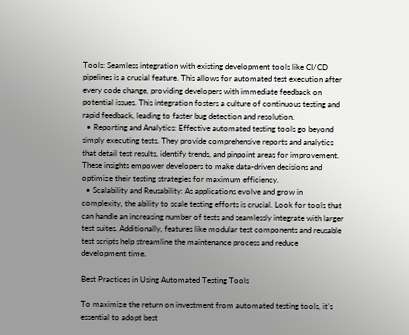Tools: Seamless integration with existing development tools like CI/CD pipelines is a crucial feature. This allows for automated test execution after every code change, providing developers with immediate feedback on potential issues. This integration fosters a culture of continuous testing and rapid feedback, leading to faster bug detection and resolution.
  • Reporting and Analytics: Effective automated testing tools go beyond simply executing tests. They provide comprehensive reports and analytics that detail test results, identify trends, and pinpoint areas for improvement. These insights empower developers to make data-driven decisions and optimize their testing strategies for maximum efficiency.
  • Scalability and Reusability: As applications evolve and grow in complexity, the ability to scale testing efforts is crucial. Look for tools that can handle an increasing number of tests and seamlessly integrate with larger test suites. Additionally, features like modular test components and reusable test scripts help streamline the maintenance process and reduce development time.

Best Practices in Using Automated Testing Tools

To maximize the return on investment from automated testing tools, it’s essential to adopt best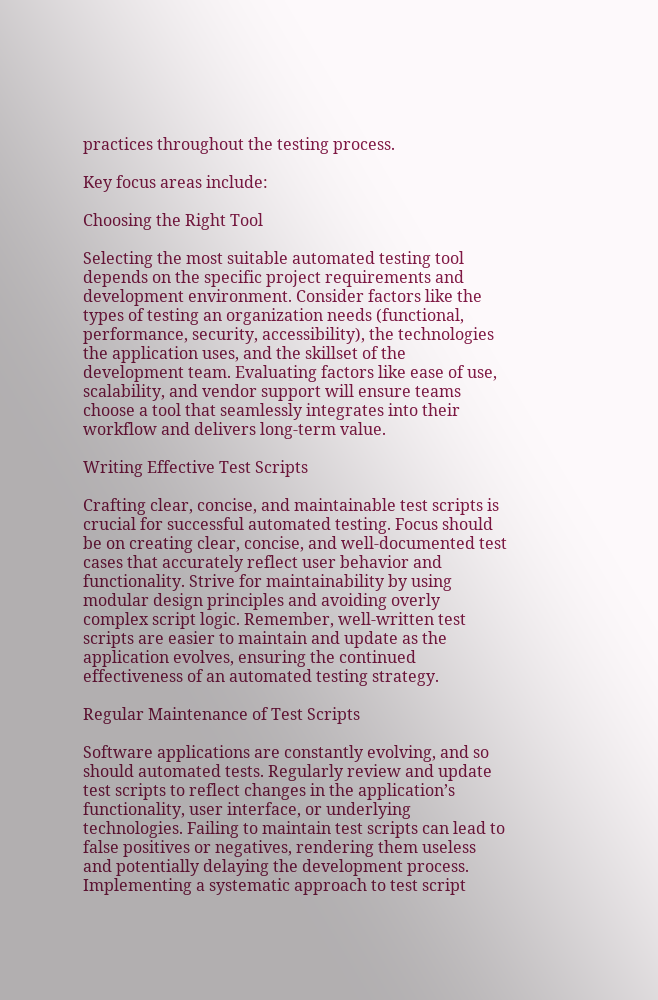practices throughout the testing process.

Key focus areas include:

Choosing the Right Tool

Selecting the most suitable automated testing tool depends on the specific project requirements and development environment. Consider factors like the types of testing an organization needs (functional, performance, security, accessibility), the technologies the application uses, and the skillset of the development team. Evaluating factors like ease of use, scalability, and vendor support will ensure teams choose a tool that seamlessly integrates into their workflow and delivers long-term value.

Writing Effective Test Scripts

Crafting clear, concise, and maintainable test scripts is crucial for successful automated testing. Focus should be on creating clear, concise, and well-documented test cases that accurately reflect user behavior and functionality. Strive for maintainability by using modular design principles and avoiding overly complex script logic. Remember, well-written test scripts are easier to maintain and update as the application evolves, ensuring the continued effectiveness of an automated testing strategy.

Regular Maintenance of Test Scripts

Software applications are constantly evolving, and so should automated tests. Regularly review and update test scripts to reflect changes in the application’s functionality, user interface, or underlying technologies. Failing to maintain test scripts can lead to false positives or negatives, rendering them useless and potentially delaying the development process. Implementing a systematic approach to test script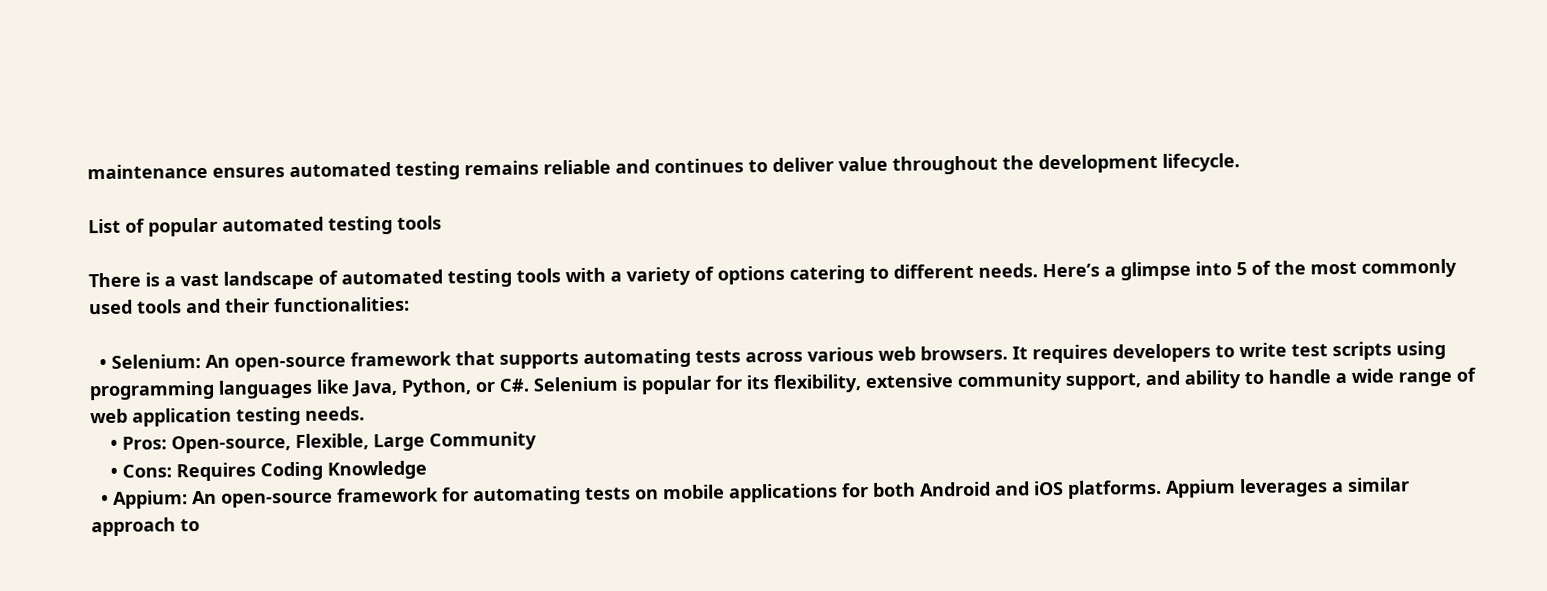maintenance ensures automated testing remains reliable and continues to deliver value throughout the development lifecycle.

List of popular automated testing tools

There is a vast landscape of automated testing tools with a variety of options catering to different needs. Here’s a glimpse into 5 of the most commonly used tools and their functionalities:

  • Selenium: An open-source framework that supports automating tests across various web browsers. It requires developers to write test scripts using programming languages like Java, Python, or C#. Selenium is popular for its flexibility, extensive community support, and ability to handle a wide range of web application testing needs.
    • Pros: Open-source, Flexible, Large Community
    • Cons: Requires Coding Knowledge
  • Appium: An open-source framework for automating tests on mobile applications for both Android and iOS platforms. Appium leverages a similar approach to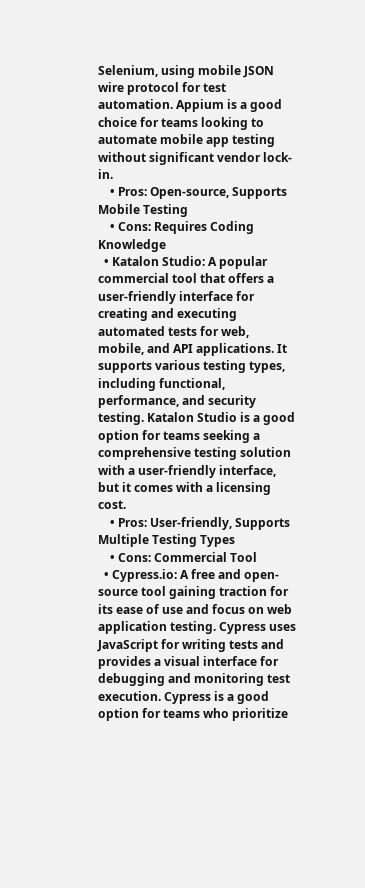Selenium, using mobile JSON wire protocol for test automation. Appium is a good choice for teams looking to automate mobile app testing without significant vendor lock-in.
    • Pros: Open-source, Supports Mobile Testing
    • Cons: Requires Coding Knowledge
  • Katalon Studio: A popular commercial tool that offers a user-friendly interface for creating and executing automated tests for web, mobile, and API applications. It supports various testing types, including functional, performance, and security testing. Katalon Studio is a good option for teams seeking a comprehensive testing solution with a user-friendly interface, but it comes with a licensing cost.
    • Pros: User-friendly, Supports Multiple Testing Types
    • Cons: Commercial Tool
  • Cypress.io: A free and open-source tool gaining traction for its ease of use and focus on web application testing. Cypress uses JavaScript for writing tests and provides a visual interface for debugging and monitoring test execution. Cypress is a good option for teams who prioritize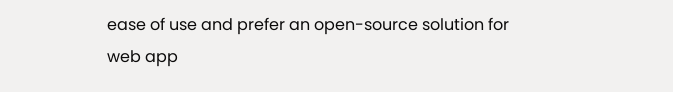ease of use and prefer an open-source solution for web app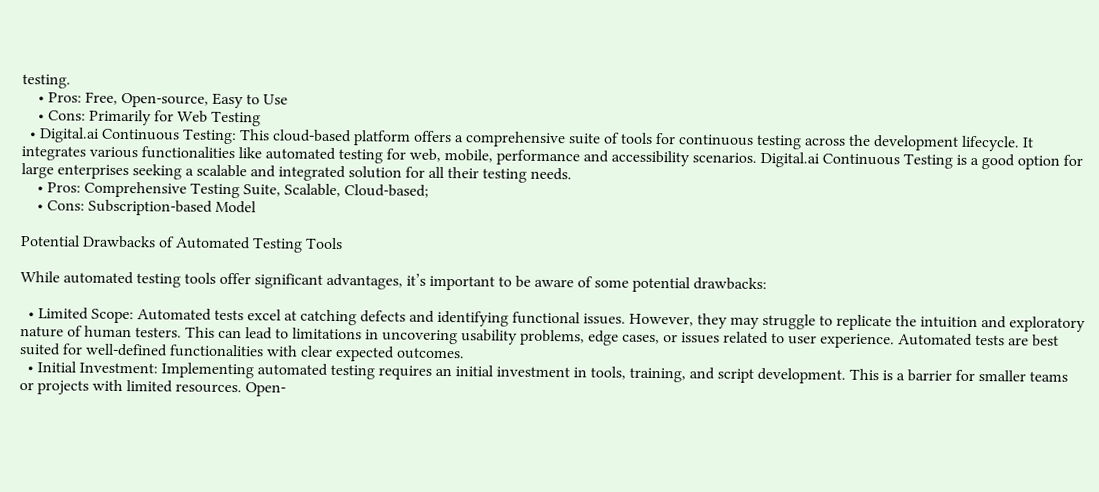testing.
    • Pros: Free, Open-source, Easy to Use
    • Cons: Primarily for Web Testing
  • Digital.ai Continuous Testing: This cloud-based platform offers a comprehensive suite of tools for continuous testing across the development lifecycle. It integrates various functionalities like automated testing for web, mobile, performance and accessibility scenarios. Digital.ai Continuous Testing is a good option for large enterprises seeking a scalable and integrated solution for all their testing needs.
    • Pros: Comprehensive Testing Suite, Scalable, Cloud-based;
    • Cons: Subscription-based Model

Potential Drawbacks of Automated Testing Tools

While automated testing tools offer significant advantages, it’s important to be aware of some potential drawbacks:

  • Limited Scope: Automated tests excel at catching defects and identifying functional issues. However, they may struggle to replicate the intuition and exploratory nature of human testers. This can lead to limitations in uncovering usability problems, edge cases, or issues related to user experience. Automated tests are best suited for well-defined functionalities with clear expected outcomes.
  • Initial Investment: Implementing automated testing requires an initial investment in tools, training, and script development. This is a barrier for smaller teams or projects with limited resources. Open-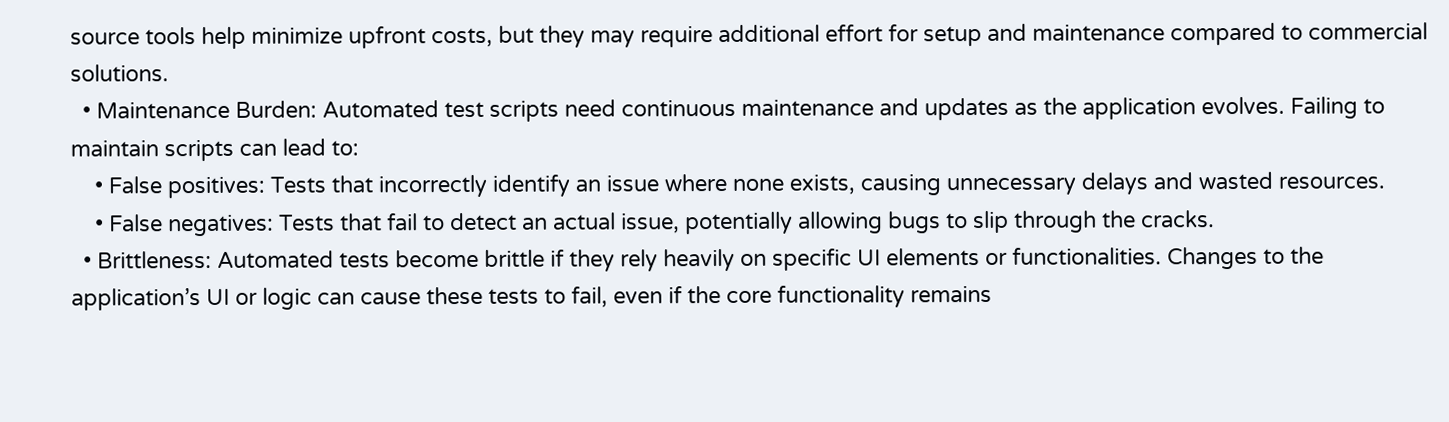source tools help minimize upfront costs, but they may require additional effort for setup and maintenance compared to commercial solutions.
  • Maintenance Burden: Automated test scripts need continuous maintenance and updates as the application evolves. Failing to maintain scripts can lead to:
    • False positives: Tests that incorrectly identify an issue where none exists, causing unnecessary delays and wasted resources.
    • False negatives: Tests that fail to detect an actual issue, potentially allowing bugs to slip through the cracks.
  • Brittleness: Automated tests become brittle if they rely heavily on specific UI elements or functionalities. Changes to the application’s UI or logic can cause these tests to fail, even if the core functionality remains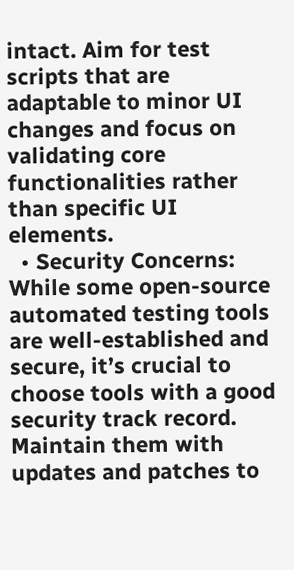intact. Aim for test scripts that are adaptable to minor UI changes and focus on validating core functionalities rather than specific UI elements.
  • Security Concerns: While some open-source automated testing tools are well-established and secure, it’s crucial to choose tools with a good security track record. Maintain them with updates and patches to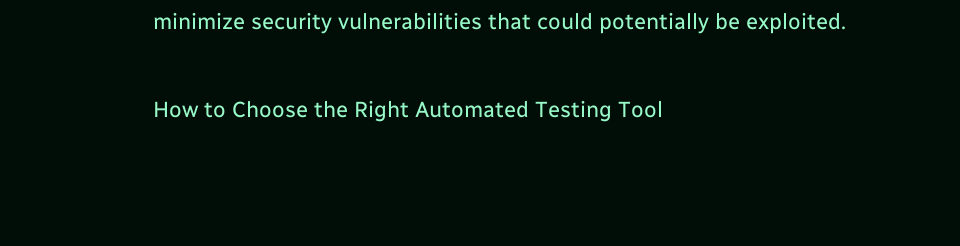minimize security vulnerabilities that could potentially be exploited.

How to Choose the Right Automated Testing Tool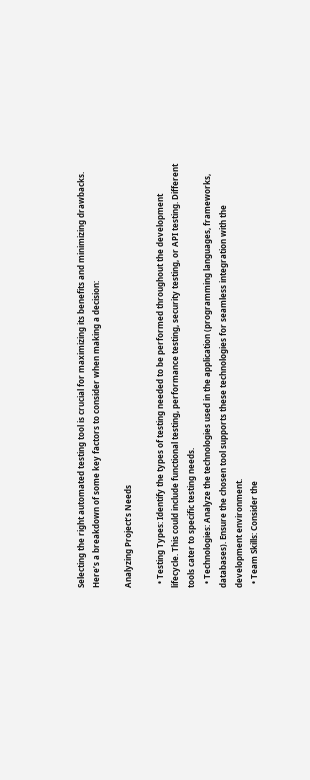Selecting the right automated testing tool is crucial for maximizing its benefits and minimizing drawbacks. Here’s a breakdown of some key factors to consider when making a decision:

Analyzing Project’s Needs

  • Testing Types: Identify the types of testing needed to be performed throughout the development lifecycle. This could include functional testing, performance testing, security testing, or API testing. Different tools cater to specific testing needs.
  • Technologies: Analyze the technologies used in the application (programming languages, frameworks, databases). Ensure the chosen tool supports these technologies for seamless integration with the development environment.
  • Team Skills: Consider the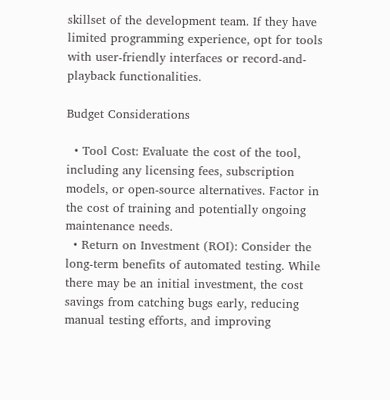skillset of the development team. If they have limited programming experience, opt for tools with user-friendly interfaces or record-and-playback functionalities.

Budget Considerations

  • Tool Cost: Evaluate the cost of the tool, including any licensing fees, subscription models, or open-source alternatives. Factor in the cost of training and potentially ongoing maintenance needs.
  • Return on Investment (ROI): Consider the long-term benefits of automated testing. While there may be an initial investment, the cost savings from catching bugs early, reducing manual testing efforts, and improving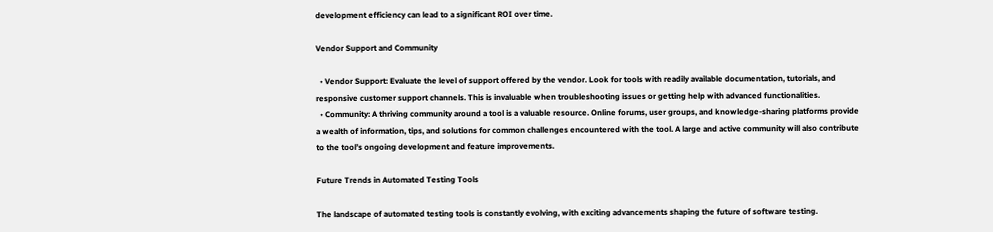development efficiency can lead to a significant ROI over time.

Vendor Support and Community

  • Vendor Support: Evaluate the level of support offered by the vendor. Look for tools with readily available documentation, tutorials, and responsive customer support channels. This is invaluable when troubleshooting issues or getting help with advanced functionalities.
  • Community: A thriving community around a tool is a valuable resource. Online forums, user groups, and knowledge-sharing platforms provide a wealth of information, tips, and solutions for common challenges encountered with the tool. A large and active community will also contribute to the tool’s ongoing development and feature improvements.

Future Trends in Automated Testing Tools

The landscape of automated testing tools is constantly evolving, with exciting advancements shaping the future of software testing.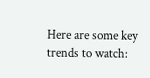Here are some key trends to watch: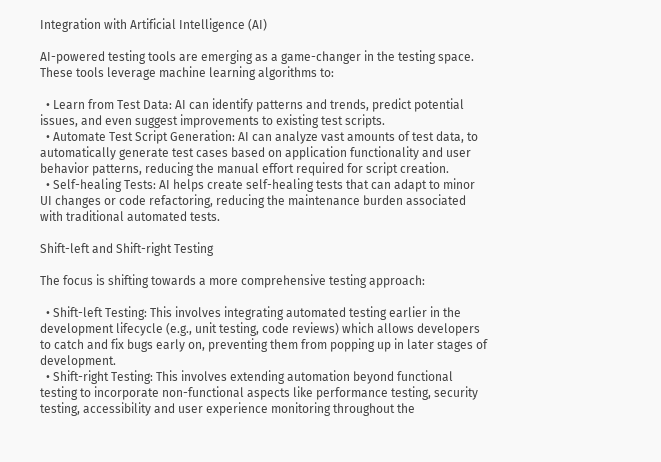Integration with Artificial Intelligence (AI)

AI-powered testing tools are emerging as a game-changer in the testing space. These tools leverage machine learning algorithms to:

  • Learn from Test Data: AI can identify patterns and trends, predict potential issues, and even suggest improvements to existing test scripts.
  • Automate Test Script Generation: AI can analyze vast amounts of test data, to automatically generate test cases based on application functionality and user behavior patterns, reducing the manual effort required for script creation.
  • Self-healing Tests: AI helps create self-healing tests that can adapt to minor UI changes or code refactoring, reducing the maintenance burden associated with traditional automated tests.

Shift-left and Shift-right Testing

The focus is shifting towards a more comprehensive testing approach:

  • Shift-left Testing: This involves integrating automated testing earlier in the development lifecycle (e.g., unit testing, code reviews) which allows developers to catch and fix bugs early on, preventing them from popping up in later stages of development.
  • Shift-right Testing: This involves extending automation beyond functional testing to incorporate non-functional aspects like performance testing, security testing, accessibility and user experience monitoring throughout the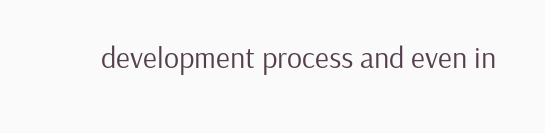development process and even in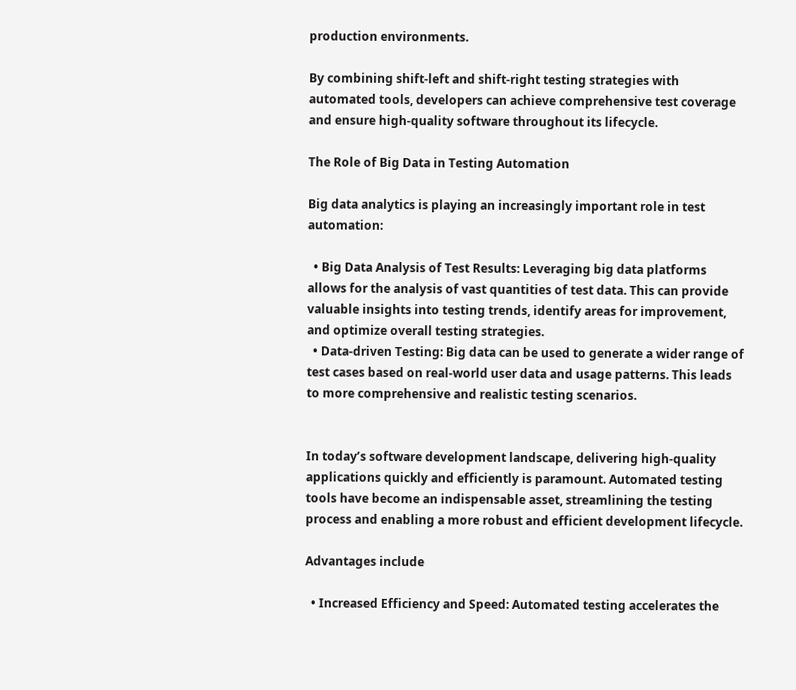production environments.

By combining shift-left and shift-right testing strategies with automated tools, developers can achieve comprehensive test coverage and ensure high-quality software throughout its lifecycle.

The Role of Big Data in Testing Automation

Big data analytics is playing an increasingly important role in test automation:

  • Big Data Analysis of Test Results: Leveraging big data platforms allows for the analysis of vast quantities of test data. This can provide valuable insights into testing trends, identify areas for improvement, and optimize overall testing strategies.
  • Data-driven Testing: Big data can be used to generate a wider range of test cases based on real-world user data and usage patterns. This leads to more comprehensive and realistic testing scenarios.


In today’s software development landscape, delivering high-quality applications quickly and efficiently is paramount. Automated testing tools have become an indispensable asset, streamlining the testing process and enabling a more robust and efficient development lifecycle.

Advantages include

  • Increased Efficiency and Speed: Automated testing accelerates the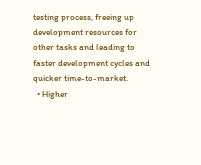testing process, freeing up development resources for other tasks and leading to faster development cycles and quicker time-to-market.
  • Higher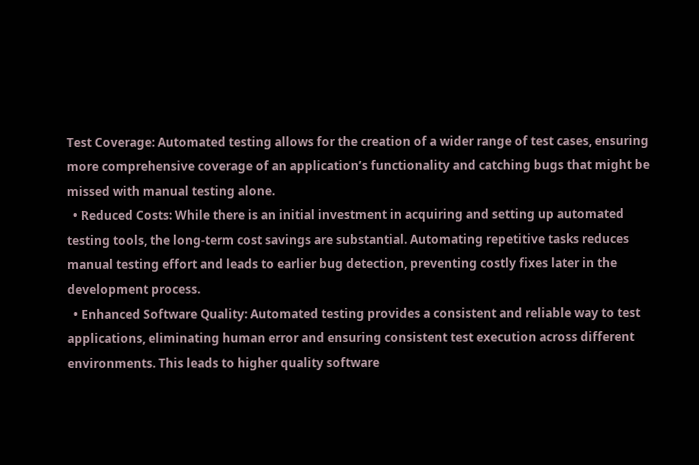Test Coverage: Automated testing allows for the creation of a wider range of test cases, ensuring more comprehensive coverage of an application’s functionality and catching bugs that might be missed with manual testing alone.
  • Reduced Costs: While there is an initial investment in acquiring and setting up automated testing tools, the long-term cost savings are substantial. Automating repetitive tasks reduces manual testing effort and leads to earlier bug detection, preventing costly fixes later in the development process.
  • Enhanced Software Quality: Automated testing provides a consistent and reliable way to test applications, eliminating human error and ensuring consistent test execution across different environments. This leads to higher quality software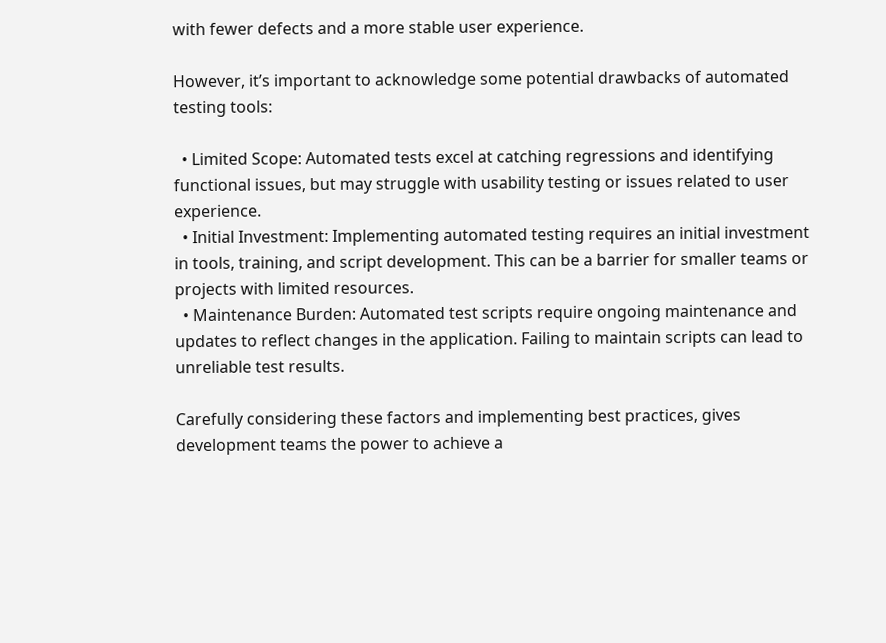with fewer defects and a more stable user experience.

However, it’s important to acknowledge some potential drawbacks of automated testing tools:

  • Limited Scope: Automated tests excel at catching regressions and identifying functional issues, but may struggle with usability testing or issues related to user experience.
  • Initial Investment: Implementing automated testing requires an initial investment in tools, training, and script development. This can be a barrier for smaller teams or projects with limited resources.
  • Maintenance Burden: Automated test scripts require ongoing maintenance and updates to reflect changes in the application. Failing to maintain scripts can lead to unreliable test results.

Carefully considering these factors and implementing best practices, gives development teams the power to achieve a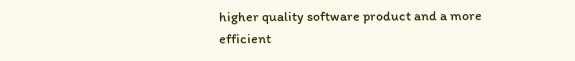higher quality software product and a more efficient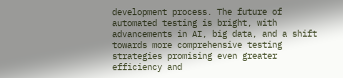development process. The future of automated testing is bright, with advancements in AI, big data, and a shift towards more comprehensive testing strategies promising even greater efficiency and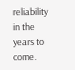reliability in the years to come.